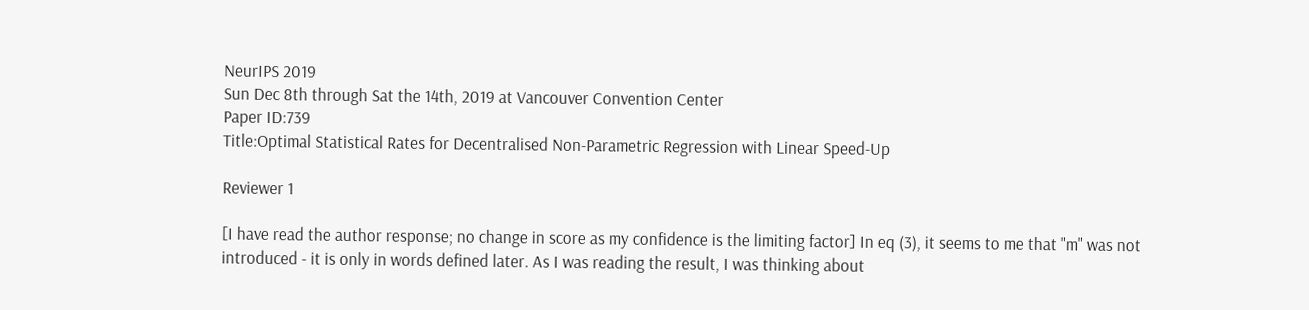NeurIPS 2019
Sun Dec 8th through Sat the 14th, 2019 at Vancouver Convention Center
Paper ID:739
Title:Optimal Statistical Rates for Decentralised Non-Parametric Regression with Linear Speed-Up

Reviewer 1

[I have read the author response; no change in score as my confidence is the limiting factor] In eq (3), it seems to me that "m" was not introduced - it is only in words defined later. As I was reading the result, I was thinking about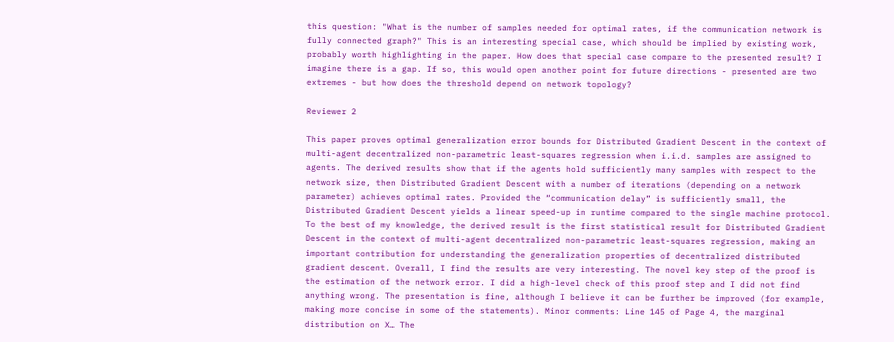this question: "What is the number of samples needed for optimal rates, if the communication network is fully connected graph?" This is an interesting special case, which should be implied by existing work, probably worth highlighting in the paper. How does that special case compare to the presented result? I imagine there is a gap. If so, this would open another point for future directions - presented are two extremes - but how does the threshold depend on network topology?

Reviewer 2

This paper proves optimal generalization error bounds for Distributed Gradient Descent in the context of multi-agent decentralized non-parametric least-squares regression when i.i.d. samples are assigned to agents. The derived results show that if the agents hold sufficiently many samples with respect to the network size, then Distributed Gradient Descent with a number of iterations (depending on a network parameter) achieves optimal rates. Provided the “communication delay” is sufficiently small, the Distributed Gradient Descent yields a linear speed-up in runtime compared to the single machine protocol. To the best of my knowledge, the derived result is the first statistical result for Distributed Gradient Descent in the context of multi-agent decentralized non-parametric least-squares regression, making an important contribution for understanding the generalization properties of decentralized distributed gradient descent. Overall, I find the results are very interesting. The novel key step of the proof is the estimation of the network error. I did a high-level check of this proof step and I did not find anything wrong. The presentation is fine, although I believe it can be further be improved (for example, making more concise in some of the statements). Minor comments: Line 145 of Page 4, the marginal distribution on X… The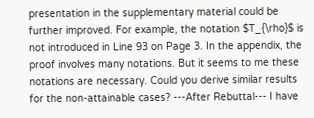presentation in the supplementary material could be further improved. For example, the notation $T_{\rho}$ is not introduced in Line 93 on Page 3. In the appendix, the proof involves many notations. But it seems to me these notations are necessary. Could you derive similar results for the non-attainable cases? ---After Rebuttal--- I have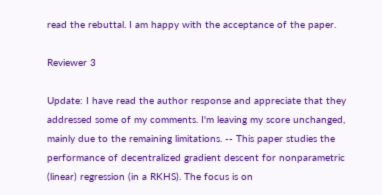read the rebuttal. I am happy with the acceptance of the paper.

Reviewer 3

Update: I have read the author response and appreciate that they addressed some of my comments. I'm leaving my score unchanged, mainly due to the remaining limitations. -- This paper studies the performance of decentralized gradient descent for nonparametric (linear) regression (in a RKHS). The focus is on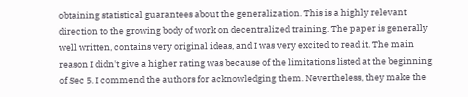obtaining statistical guarantees about the generalization. This is a highly relevant direction to the growing body of work on decentralized training. The paper is generally well written, contains very original ideas, and I was very excited to read it. The main reason I didn't give a higher rating was because of the limitations listed at the beginning of Sec 5. I commend the authors for acknowledging them. Nevertheless, they make the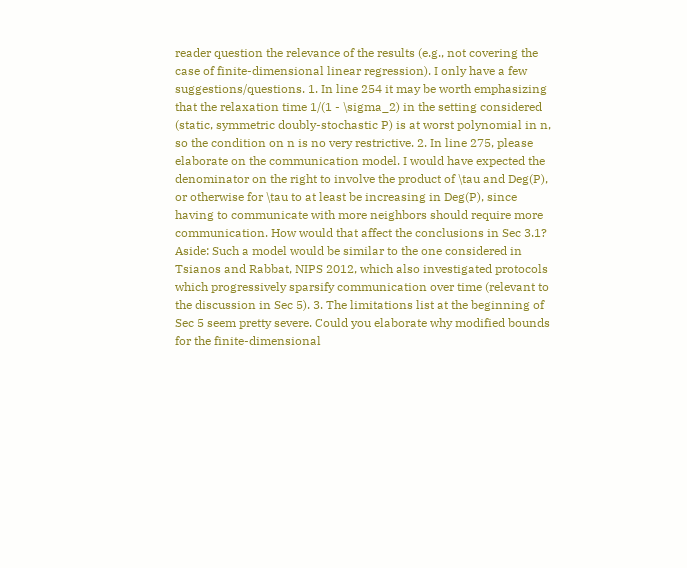reader question the relevance of the results (e.g., not covering the case of finite-dimensional linear regression). I only have a few suggestions/questions. 1. In line 254 it may be worth emphasizing that the relaxation time 1/(1 - \sigma_2) in the setting considered (static, symmetric doubly-stochastic P) is at worst polynomial in n, so the condition on n is no very restrictive. 2. In line 275, please elaborate on the communication model. I would have expected the denominator on the right to involve the product of \tau and Deg(P), or otherwise for \tau to at least be increasing in Deg(P), since having to communicate with more neighbors should require more communication. How would that affect the conclusions in Sec 3.1? Aside: Such a model would be similar to the one considered in Tsianos and Rabbat, NIPS 2012, which also investigated protocols which progressively sparsify communication over time (relevant to the discussion in Sec 5). 3. The limitations list at the beginning of Sec 5 seem pretty severe. Could you elaborate why modified bounds for the finite-dimensional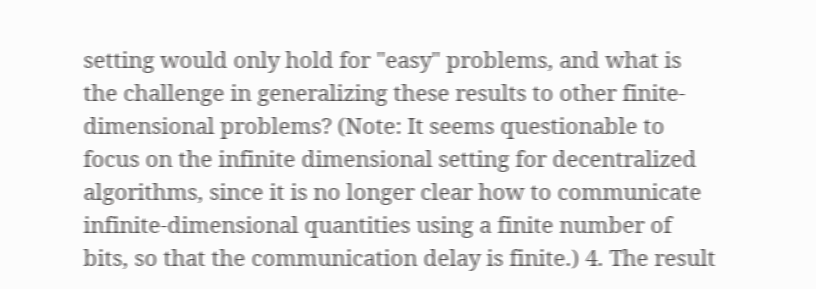setting would only hold for "easy" problems, and what is the challenge in generalizing these results to other finite-dimensional problems? (Note: It seems questionable to focus on the infinite dimensional setting for decentralized algorithms, since it is no longer clear how to communicate infinite-dimensional quantities using a finite number of bits, so that the communication delay is finite.) 4. The result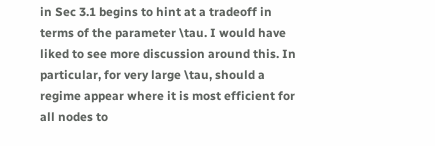in Sec 3.1 begins to hint at a tradeoff in terms of the parameter \tau. I would have liked to see more discussion around this. In particular, for very large \tau, should a regime appear where it is most efficient for all nodes to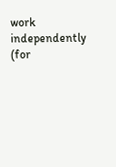work independently (for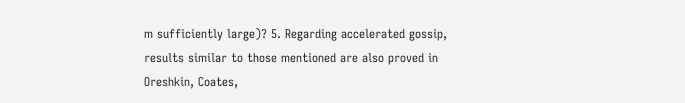m sufficiently large)? 5. Regarding accelerated gossip, results similar to those mentioned are also proved in Oreshkin, Coates,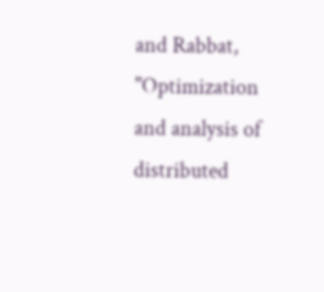and Rabbat, "Optimization and analysis of distributed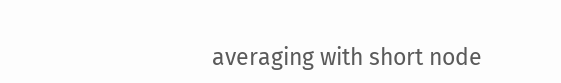averaging with short node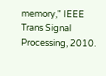memory," IEEE Trans Signal Processing, 2010.